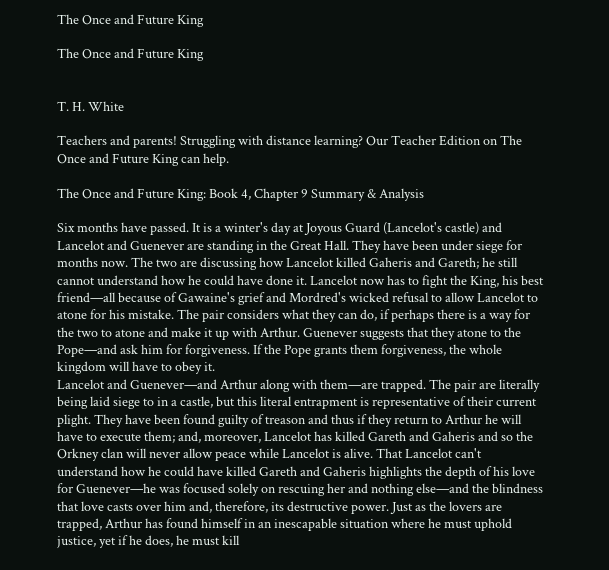The Once and Future King

The Once and Future King


T. H. White

Teachers and parents! Struggling with distance learning? Our Teacher Edition on The Once and Future King can help.

The Once and Future King: Book 4, Chapter 9 Summary & Analysis

Six months have passed. It is a winter's day at Joyous Guard (Lancelot's castle) and Lancelot and Guenever are standing in the Great Hall. They have been under siege for months now. The two are discussing how Lancelot killed Gaheris and Gareth; he still cannot understand how he could have done it. Lancelot now has to fight the King, his best friend—all because of Gawaine's grief and Mordred's wicked refusal to allow Lancelot to atone for his mistake. The pair considers what they can do, if perhaps there is a way for the two to atone and make it up with Arthur. Guenever suggests that they atone to the Pope—and ask him for forgiveness. If the Pope grants them forgiveness, the whole kingdom will have to obey it.
Lancelot and Guenever—and Arthur along with them—are trapped. The pair are literally being laid siege to in a castle, but this literal entrapment is representative of their current plight. They have been found guilty of treason and thus if they return to Arthur he will have to execute them; and, moreover, Lancelot has killed Gareth and Gaheris and so the Orkney clan will never allow peace while Lancelot is alive. That Lancelot can't understand how he could have killed Gareth and Gaheris highlights the depth of his love for Guenever—he was focused solely on rescuing her and nothing else—and the blindness that love casts over him and, therefore, its destructive power. Just as the lovers are trapped, Arthur has found himself in an inescapable situation where he must uphold justice, yet if he does, he must kill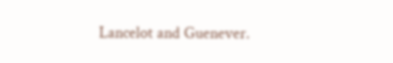Lancelot and Guenever.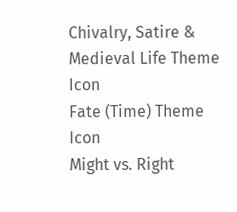Chivalry, Satire & Medieval Life Theme Icon
Fate (Time) Theme Icon
Might vs. Right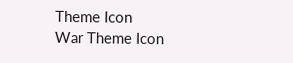Theme Icon
War Theme Icon